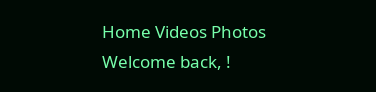Home Videos Photos
Welcome back, !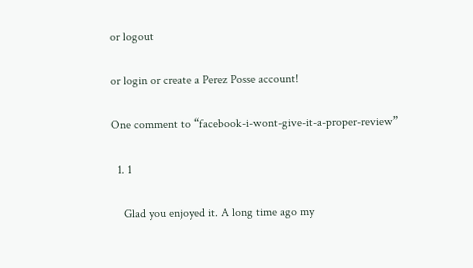or logout

or login or create a Perez Posse account!

One comment to “facebook-i-wont-give-it-a-proper-review”

  1. 1

    Glad you enjoyed it. A long time ago my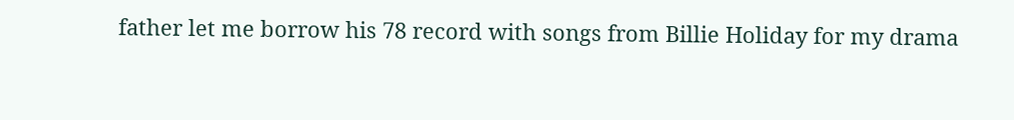father let me borrow his 78 record with songs from Billie Holiday for my drama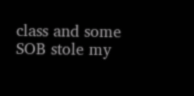class and some SOB stole my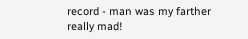record - man was my farther really mad!